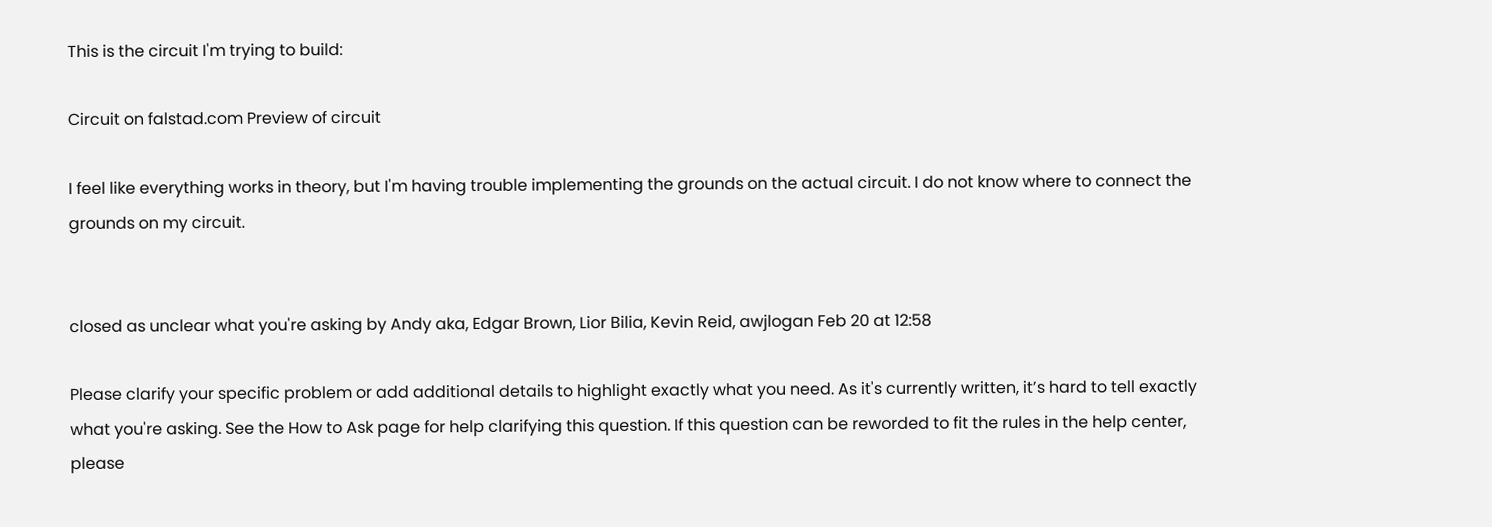This is the circuit I'm trying to build:

Circuit on falstad.com Preview of circuit

I feel like everything works in theory, but I'm having trouble implementing the grounds on the actual circuit. I do not know where to connect the grounds on my circuit.


closed as unclear what you're asking by Andy aka, Edgar Brown, Lior Bilia, Kevin Reid, awjlogan Feb 20 at 12:58

Please clarify your specific problem or add additional details to highlight exactly what you need. As it's currently written, it’s hard to tell exactly what you're asking. See the How to Ask page for help clarifying this question. If this question can be reworded to fit the rules in the help center, please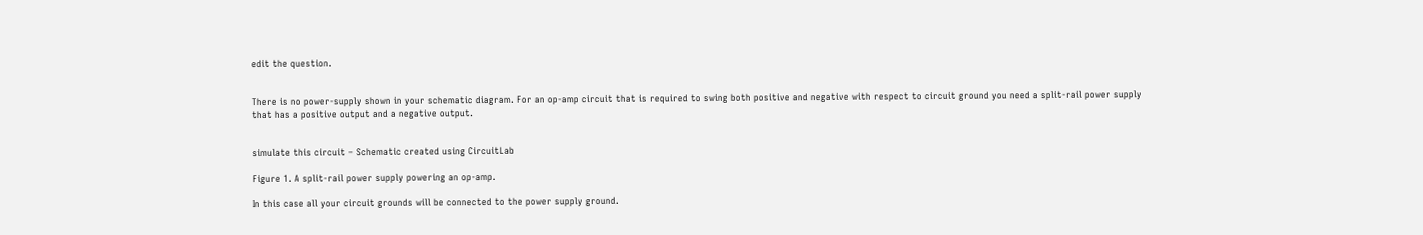edit the question.


There is no power-supply shown in your schematic diagram. For an op-amp circuit that is required to swing both positive and negative with respect to circuit ground you need a split-rail power supply that has a positive output and a negative output.


simulate this circuit – Schematic created using CircuitLab

Figure 1. A split-rail power supply powering an op-amp.

In this case all your circuit grounds will be connected to the power supply ground.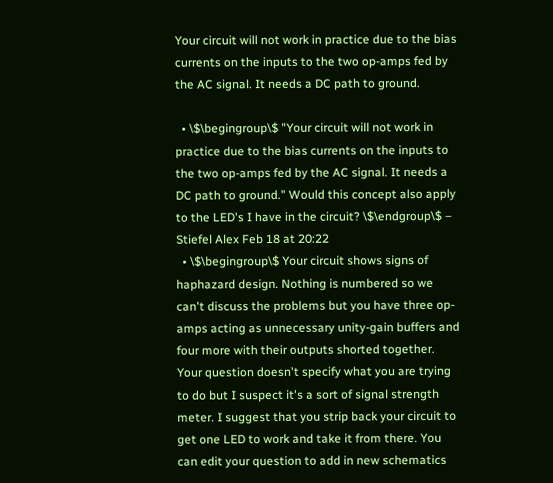Your circuit will not work in practice due to the bias currents on the inputs to the two op-amps fed by the AC signal. It needs a DC path to ground.

  • \$\begingroup\$ "Your circuit will not work in practice due to the bias currents on the inputs to the two op-amps fed by the AC signal. It needs a DC path to ground." Would this concept also apply to the LED's I have in the circuit? \$\endgroup\$ – Stiefel Alex Feb 18 at 20:22
  • \$\begingroup\$ Your circuit shows signs of haphazard design. Nothing is numbered so we can't discuss the problems but you have three op-amps acting as unnecessary unity-gain buffers and four more with their outputs shorted together. Your question doesn't specify what you are trying to do but I suspect it's a sort of signal strength meter. I suggest that you strip back your circuit to get one LED to work and take it from there. You can edit your question to add in new schematics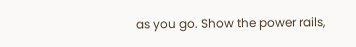as you go. Show the power rails,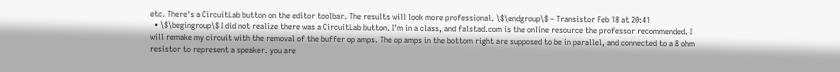etc. There's a CircuitLab button on the editor toolbar. The results will look more professional. \$\endgroup\$ – Transistor Feb 18 at 20:41
  • \$\begingroup\$ I did not realize there was a CircuitLab button. I'm in a class, and falstad.com is the online resource the professor recommended. I will remake my circuit with the removal of the buffer op amps. The op amps in the bottom right are supposed to be in parallel, and connected to a 8 ohm resistor to represent a speaker. you are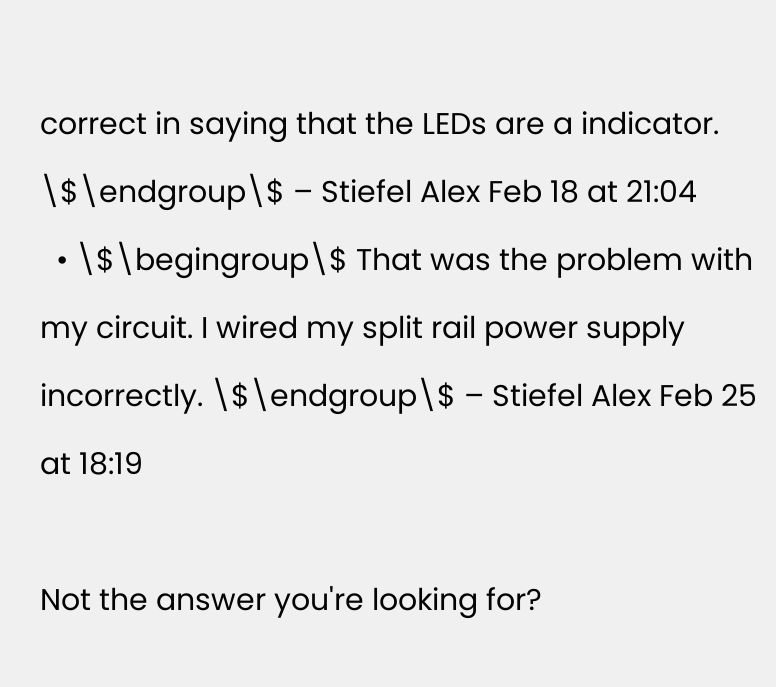correct in saying that the LEDs are a indicator. \$\endgroup\$ – Stiefel Alex Feb 18 at 21:04
  • \$\begingroup\$ That was the problem with my circuit. I wired my split rail power supply incorrectly. \$\endgroup\$ – Stiefel Alex Feb 25 at 18:19

Not the answer you're looking for?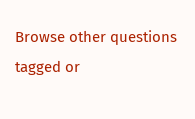Browse other questions tagged or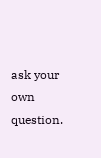ask your own question.